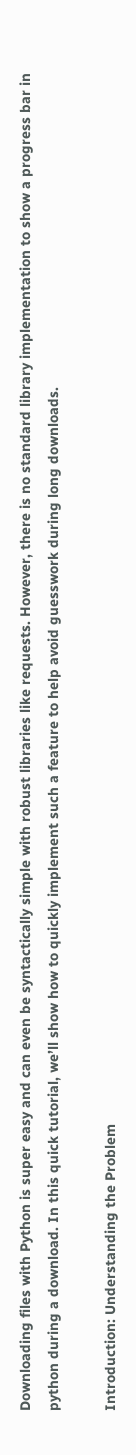Downloading files with Python is super easy and can even be syntactically simple with robust libraries like requests. However, there is no standard library implementation to show a progress bar in python during a download. In this quick tutorial, we’ll show how to quickly implement such a feature to help avoid guesswork during long downloads.

Introduction: Understanding the Problem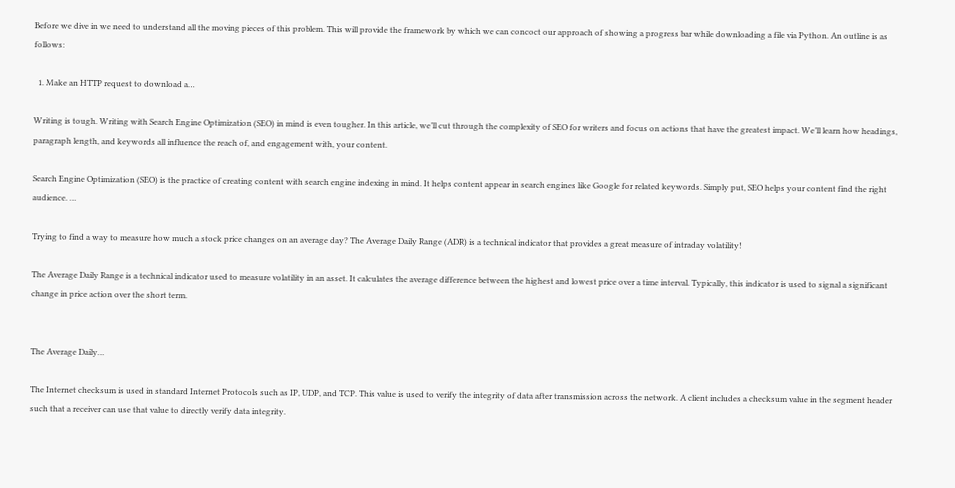Before we dive in we need to understand all the moving pieces of this problem. This will provide the framework by which we can concoct our approach of showing a progress bar while downloading a file via Python. An outline is as follows:

  1. Make an HTTP request to download a…

Writing is tough. Writing with Search Engine Optimization (SEO) in mind is even tougher. In this article, we’ll cut through the complexity of SEO for writers and focus on actions that have the greatest impact. We’ll learn how headings, paragraph length, and keywords all influence the reach of, and engagement with, your content.

Search Engine Optimization (SEO) is the practice of creating content with search engine indexing in mind. It helps content appear in search engines like Google for related keywords. Simply put, SEO helps your content find the right audience. …

Trying to find a way to measure how much a stock price changes on an average day? The Average Daily Range (ADR) is a technical indicator that provides a great measure of intraday volatility!

The Average Daily Range is a technical indicator used to measure volatility in an asset. It calculates the average difference between the highest and lowest price over a time interval. Typically, this indicator is used to signal a significant change in price action over the short term.


The Average Daily…

The Internet checksum is used in standard Internet Protocols such as IP, UDP, and TCP. This value is used to verify the integrity of data after transmission across the network. A client includes a checksum value in the segment header such that a receiver can use that value to directly verify data integrity.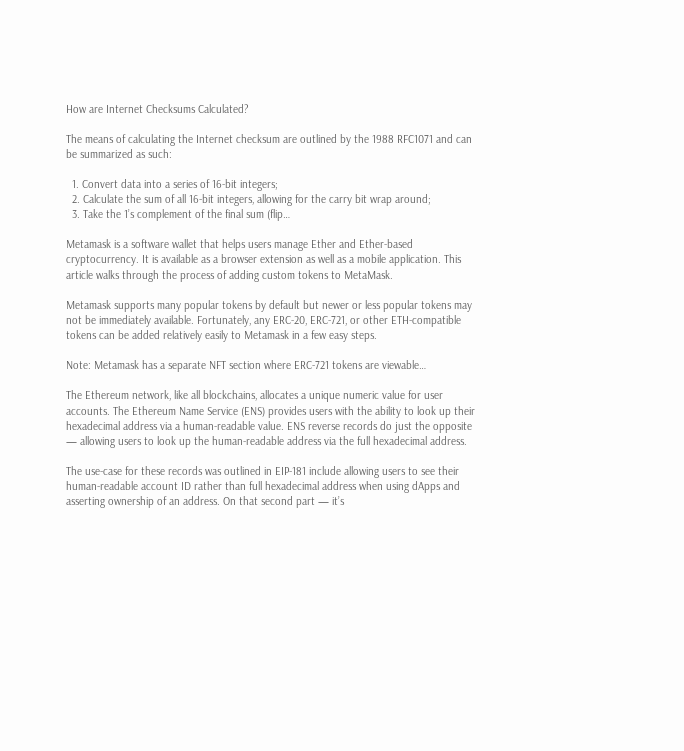How are Internet Checksums Calculated?

The means of calculating the Internet checksum are outlined by the 1988 RFC1071 and can be summarized as such:

  1. Convert data into a series of 16-bit integers;
  2. Calculate the sum of all 16-bit integers, allowing for the carry bit wrap around;
  3. Take the 1’s complement of the final sum (flip…

Metamask is a software wallet that helps users manage Ether and Ether-based cryptocurrency. It is available as a browser extension as well as a mobile application. This article walks through the process of adding custom tokens to MetaMask.

Metamask supports many popular tokens by default but newer or less popular tokens may not be immediately available. Fortunately, any ERC-20, ERC-721, or other ETH-compatible tokens can be added relatively easily to Metamask in a few easy steps.

Note: Metamask has a separate NFT section where ERC-721 tokens are viewable…

The Ethereum network, like all blockchains, allocates a unique numeric value for user accounts. The Ethereum Name Service (ENS) provides users with the ability to look up their hexadecimal address via a human-readable value. ENS reverse records do just the opposite — allowing users to look up the human-readable address via the full hexadecimal address.

The use-case for these records was outlined in EIP-181 include allowing users to see their human-readable account ID rather than full hexadecimal address when using dApps and asserting ownership of an address. On that second part — it’s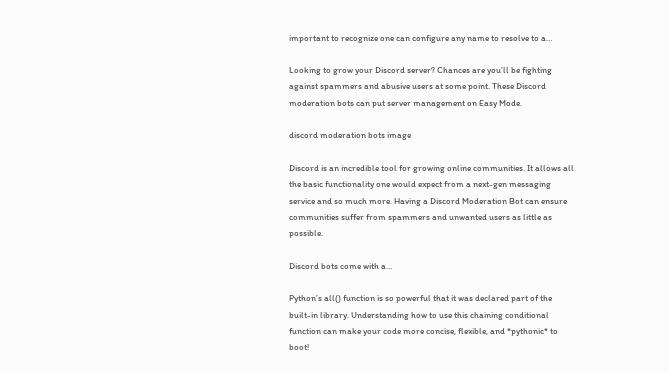important to recognize one can configure any name to resolve to a…

Looking to grow your Discord server? Chances are you’ll be fighting against spammers and abusive users at some point. These Discord moderation bots can put server management on Easy Mode.

discord moderation bots image

Discord is an incredible tool for growing online communities. It allows all the basic functionality one would expect from a next-gen messaging service and so much more. Having a Discord Moderation Bot can ensure communities suffer from spammers and unwanted users as little as possible.

Discord bots come with a…

Python’s all() function is so powerful that it was declared part of the built-in library. Understanding how to use this chaining conditional function can make your code more concise, flexible, and *pythonic* to boot!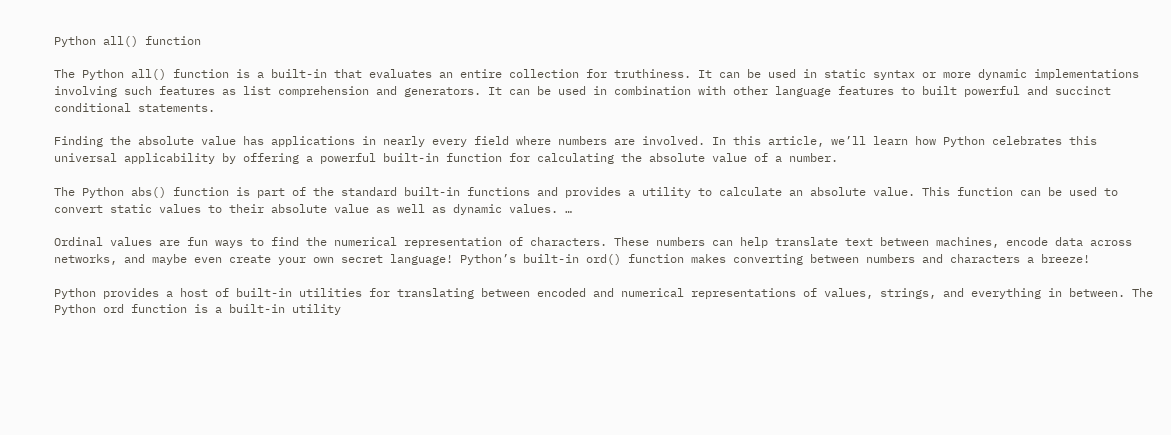Python all() function

The Python all() function is a built-in that evaluates an entire collection for truthiness. It can be used in static syntax or more dynamic implementations involving such features as list comprehension and generators. It can be used in combination with other language features to built powerful and succinct conditional statements.

Finding the absolute value has applications in nearly every field where numbers are involved. In this article, we’ll learn how Python celebrates this universal applicability by offering a powerful built-in function for calculating the absolute value of a number.

The Python abs() function is part of the standard built-in functions and provides a utility to calculate an absolute value. This function can be used to convert static values to their absolute value as well as dynamic values. …

Ordinal values are fun ways to find the numerical representation of characters. These numbers can help translate text between machines, encode data across networks, and maybe even create your own secret language! Python’s built-in ord() function makes converting between numbers and characters a breeze!

Python provides a host of built-in utilities for translating between encoded and numerical representations of values, strings, and everything in between. The Python ord function is a built-in utility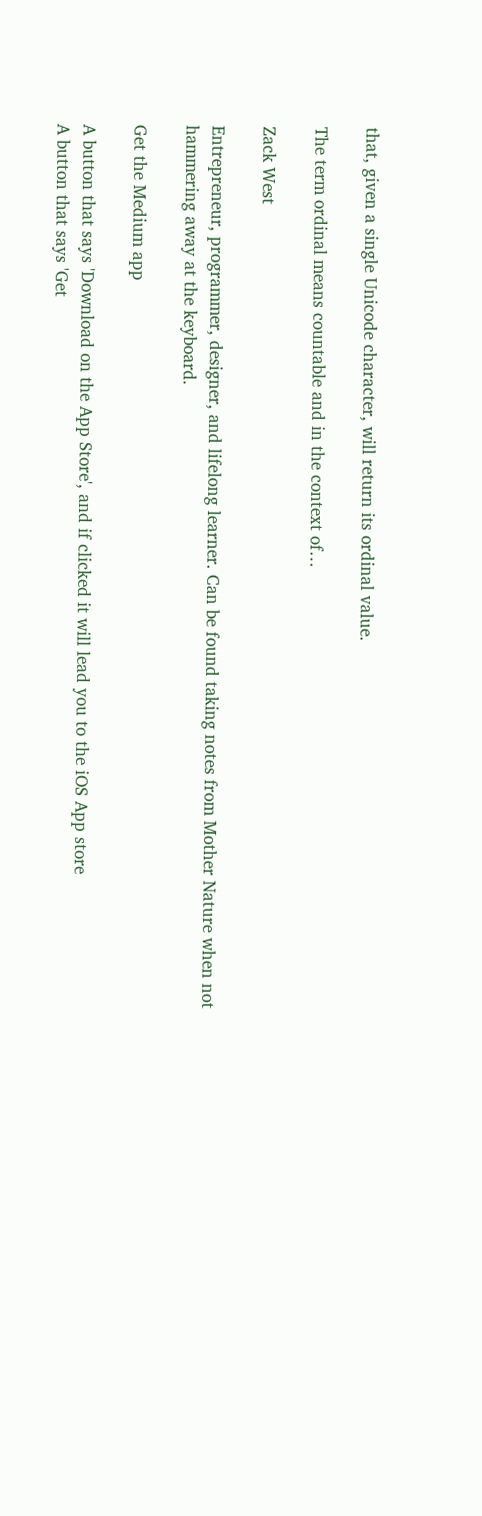that, given a single Unicode character, will return its ordinal value.

The term ordinal means countable and in the context of…

Zack West

Entrepreneur, programmer, designer, and lifelong learner. Can be found taking notes from Mother Nature when not hammering away at the keyboard.

Get the Medium app

A button that says 'Download on the App Store', and if clicked it will lead you to the iOS App store
A button that says 'Get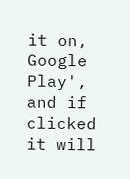it on, Google Play', and if clicked it will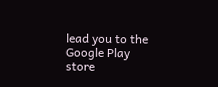lead you to the Google Play store